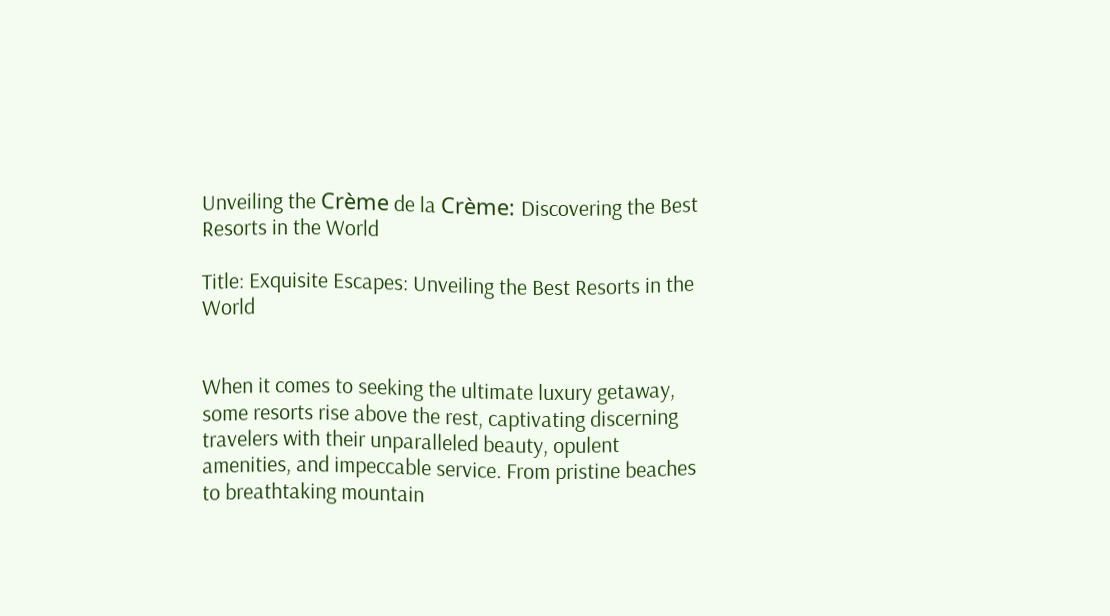Unveiling the Crème de la Crème: Discovering the Best Resorts in the World

Title: Exquisite Escapes: Unveiling the Best Resorts in the World


When it comes to seeking the ultimate luxury getaway, some resorts rise above the rest, captivating discerning travelers with their unparalleled beauty, opulent amenities, and impeccable service. From pristine beaches to breathtaking mountain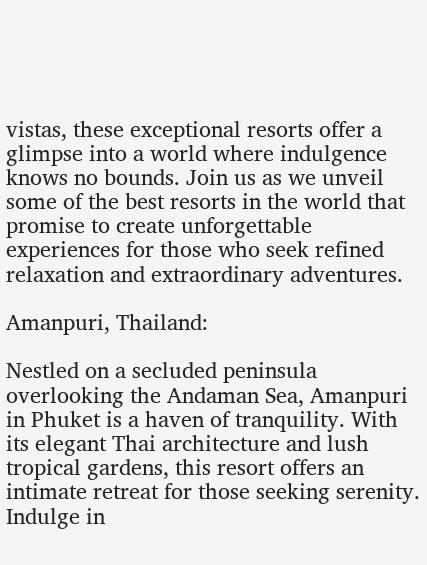vistas, these exceptional resorts offer a glimpse into a world where indulgence knows no bounds. Join us as we unveil some of the best resorts in the world that promise to create unforgettable experiences for those who seek refined relaxation and extraordinary adventures.

Amanpuri, Thailand:

Nestled on a secluded peninsula overlooking the Andaman Sea, Amanpuri in Phuket is a haven of tranquility. With its elegant Thai architecture and lush tropical gardens, this resort offers an intimate retreat for those seeking serenity. Indulge in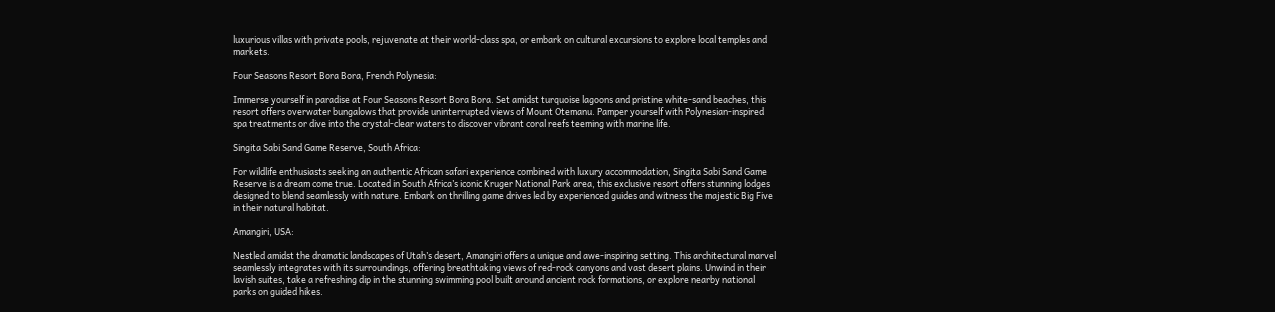luxurious villas with private pools, rejuvenate at their world-class spa, or embark on cultural excursions to explore local temples and markets.

Four Seasons Resort Bora Bora, French Polynesia:

Immerse yourself in paradise at Four Seasons Resort Bora Bora. Set amidst turquoise lagoons and pristine white-sand beaches, this resort offers overwater bungalows that provide uninterrupted views of Mount Otemanu. Pamper yourself with Polynesian-inspired spa treatments or dive into the crystal-clear waters to discover vibrant coral reefs teeming with marine life.

Singita Sabi Sand Game Reserve, South Africa:

For wildlife enthusiasts seeking an authentic African safari experience combined with luxury accommodation, Singita Sabi Sand Game Reserve is a dream come true. Located in South Africa’s iconic Kruger National Park area, this exclusive resort offers stunning lodges designed to blend seamlessly with nature. Embark on thrilling game drives led by experienced guides and witness the majestic Big Five in their natural habitat.

Amangiri, USA:

Nestled amidst the dramatic landscapes of Utah’s desert, Amangiri offers a unique and awe-inspiring setting. This architectural marvel seamlessly integrates with its surroundings, offering breathtaking views of red-rock canyons and vast desert plains. Unwind in their lavish suites, take a refreshing dip in the stunning swimming pool built around ancient rock formations, or explore nearby national parks on guided hikes.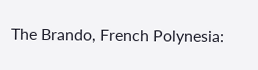The Brando, French Polynesia: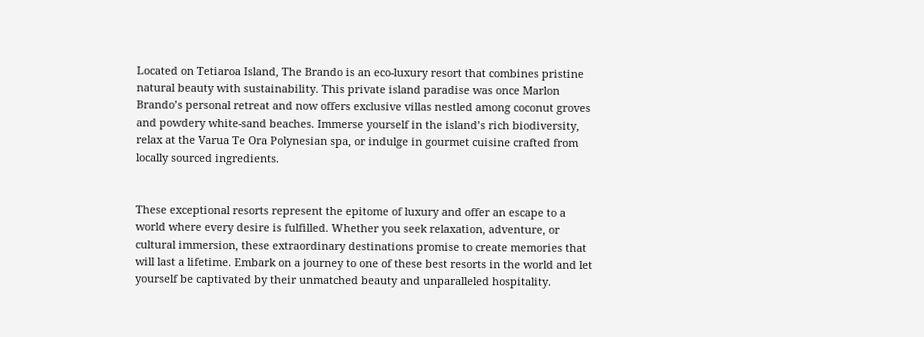Located on Tetiaroa Island, The Brando is an eco-luxury resort that combines pristine natural beauty with sustainability. This private island paradise was once Marlon Brando’s personal retreat and now offers exclusive villas nestled among coconut groves and powdery white-sand beaches. Immerse yourself in the island’s rich biodiversity, relax at the Varua Te Ora Polynesian spa, or indulge in gourmet cuisine crafted from locally sourced ingredients.


These exceptional resorts represent the epitome of luxury and offer an escape to a world where every desire is fulfilled. Whether you seek relaxation, adventure, or cultural immersion, these extraordinary destinations promise to create memories that will last a lifetime. Embark on a journey to one of these best resorts in the world and let yourself be captivated by their unmatched beauty and unparalleled hospitality.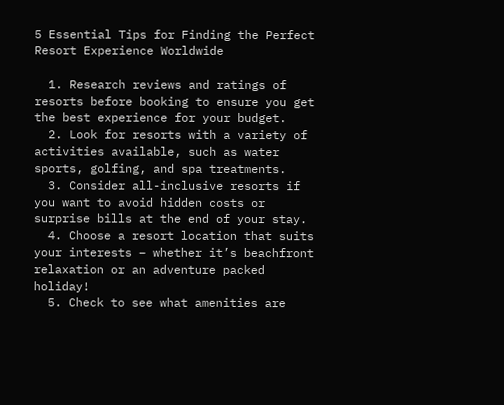5 Essential Tips for Finding the Perfect Resort Experience Worldwide

  1. Research reviews and ratings of resorts before booking to ensure you get the best experience for your budget.
  2. Look for resorts with a variety of activities available, such as water sports, golfing, and spa treatments.
  3. Consider all-inclusive resorts if you want to avoid hidden costs or surprise bills at the end of your stay.
  4. Choose a resort location that suits your interests – whether it’s beachfront relaxation or an adventure packed holiday!
  5. Check to see what amenities are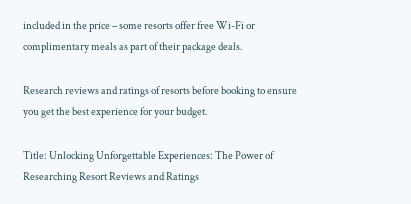included in the price – some resorts offer free Wi-Fi or complimentary meals as part of their package deals.

Research reviews and ratings of resorts before booking to ensure you get the best experience for your budget.

Title: Unlocking Unforgettable Experiences: The Power of Researching Resort Reviews and Ratings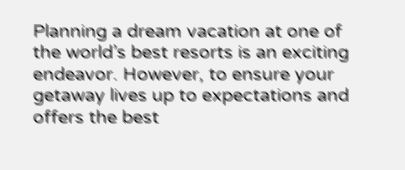Planning a dream vacation at one of the world’s best resorts is an exciting endeavor. However, to ensure your getaway lives up to expectations and offers the best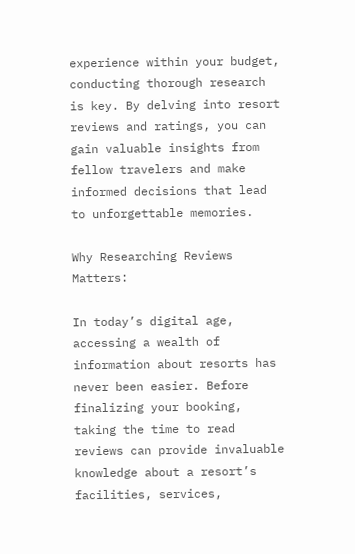experience within your budget, conducting thorough research is key. By delving into resort reviews and ratings, you can gain valuable insights from fellow travelers and make informed decisions that lead to unforgettable memories.

Why Researching Reviews Matters:

In today’s digital age, accessing a wealth of information about resorts has never been easier. Before finalizing your booking, taking the time to read reviews can provide invaluable knowledge about a resort’s facilities, services,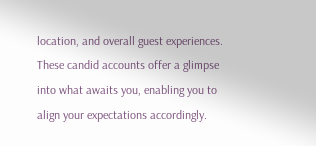location, and overall guest experiences. These candid accounts offer a glimpse into what awaits you, enabling you to align your expectations accordingly.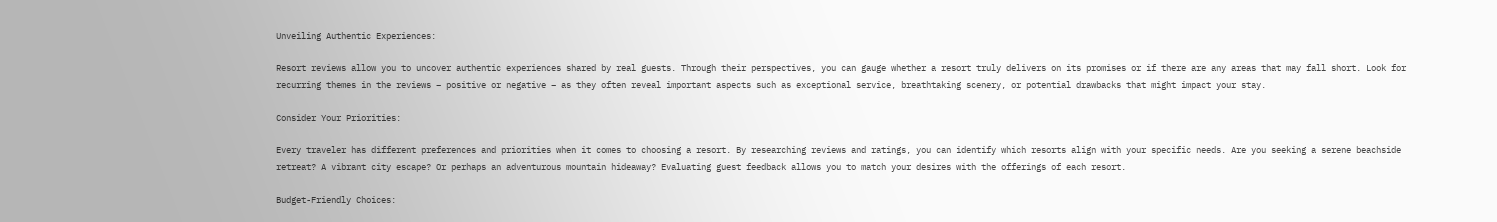Unveiling Authentic Experiences:

Resort reviews allow you to uncover authentic experiences shared by real guests. Through their perspectives, you can gauge whether a resort truly delivers on its promises or if there are any areas that may fall short. Look for recurring themes in the reviews – positive or negative – as they often reveal important aspects such as exceptional service, breathtaking scenery, or potential drawbacks that might impact your stay.

Consider Your Priorities:

Every traveler has different preferences and priorities when it comes to choosing a resort. By researching reviews and ratings, you can identify which resorts align with your specific needs. Are you seeking a serene beachside retreat? A vibrant city escape? Or perhaps an adventurous mountain hideaway? Evaluating guest feedback allows you to match your desires with the offerings of each resort.

Budget-Friendly Choices: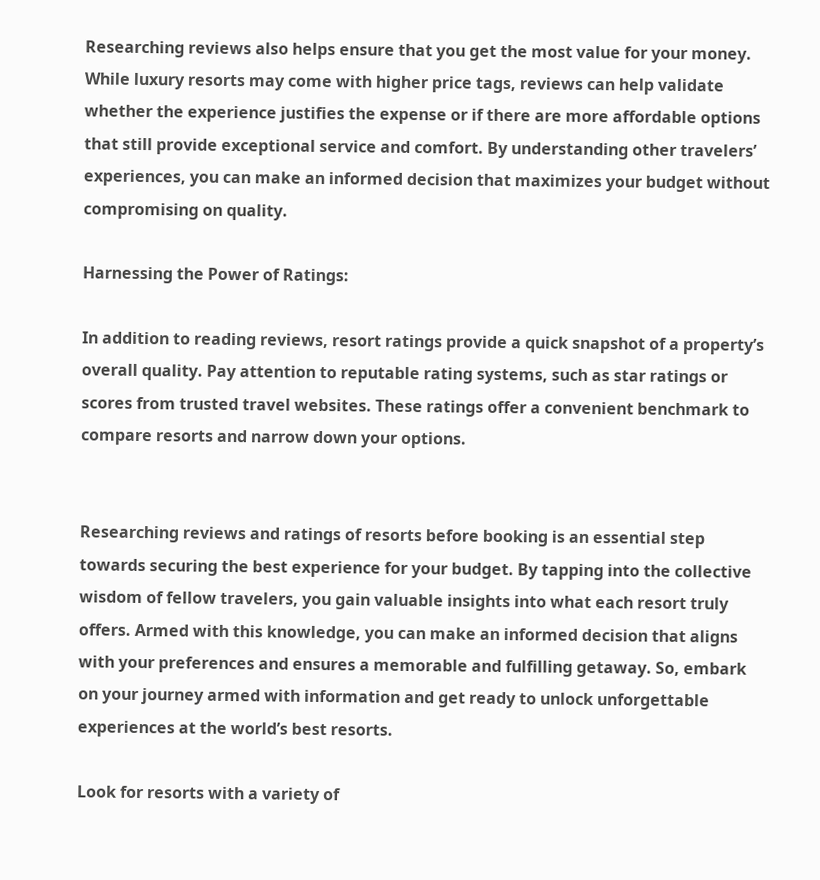Researching reviews also helps ensure that you get the most value for your money. While luxury resorts may come with higher price tags, reviews can help validate whether the experience justifies the expense or if there are more affordable options that still provide exceptional service and comfort. By understanding other travelers’ experiences, you can make an informed decision that maximizes your budget without compromising on quality.

Harnessing the Power of Ratings:

In addition to reading reviews, resort ratings provide a quick snapshot of a property’s overall quality. Pay attention to reputable rating systems, such as star ratings or scores from trusted travel websites. These ratings offer a convenient benchmark to compare resorts and narrow down your options.


Researching reviews and ratings of resorts before booking is an essential step towards securing the best experience for your budget. By tapping into the collective wisdom of fellow travelers, you gain valuable insights into what each resort truly offers. Armed with this knowledge, you can make an informed decision that aligns with your preferences and ensures a memorable and fulfilling getaway. So, embark on your journey armed with information and get ready to unlock unforgettable experiences at the world’s best resorts.

Look for resorts with a variety of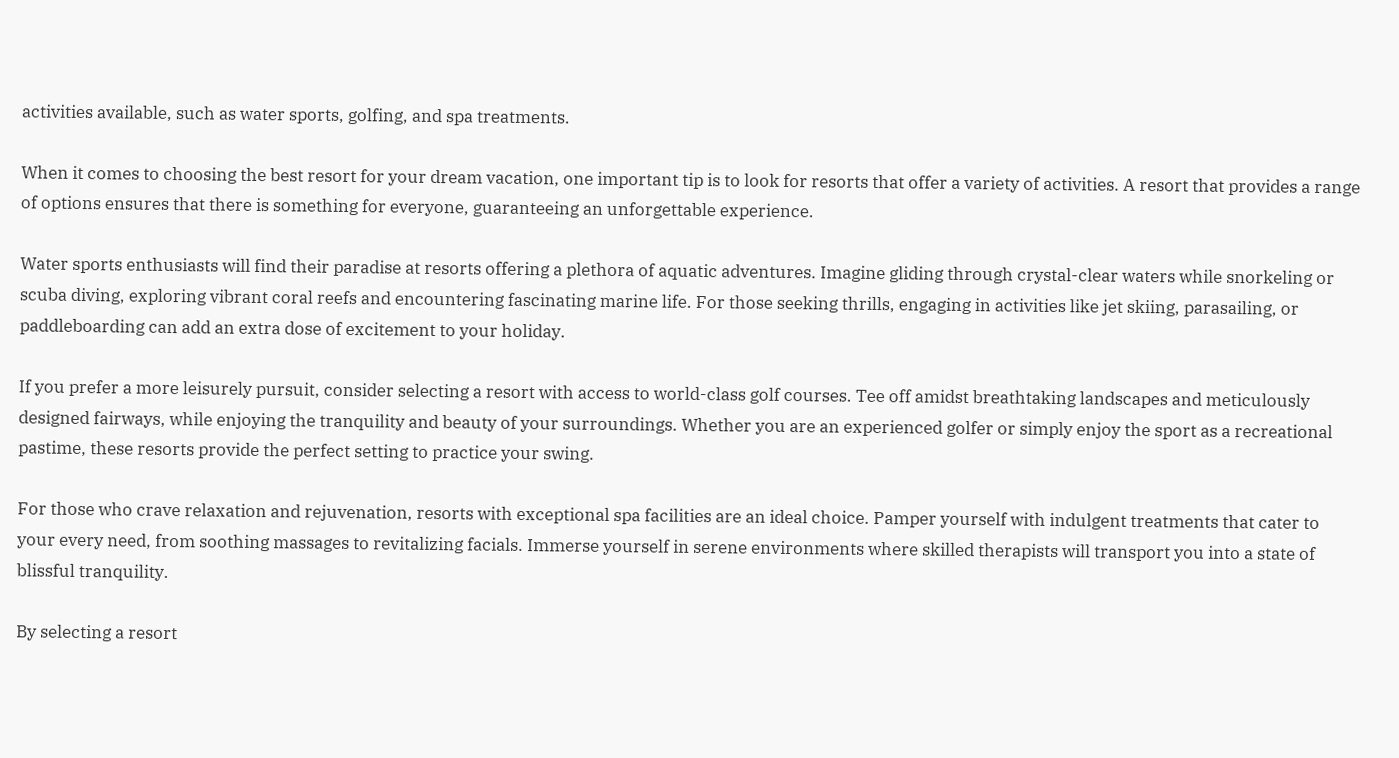activities available, such as water sports, golfing, and spa treatments.

When it comes to choosing the best resort for your dream vacation, one important tip is to look for resorts that offer a variety of activities. A resort that provides a range of options ensures that there is something for everyone, guaranteeing an unforgettable experience.

Water sports enthusiasts will find their paradise at resorts offering a plethora of aquatic adventures. Imagine gliding through crystal-clear waters while snorkeling or scuba diving, exploring vibrant coral reefs and encountering fascinating marine life. For those seeking thrills, engaging in activities like jet skiing, parasailing, or paddleboarding can add an extra dose of excitement to your holiday.

If you prefer a more leisurely pursuit, consider selecting a resort with access to world-class golf courses. Tee off amidst breathtaking landscapes and meticulously designed fairways, while enjoying the tranquility and beauty of your surroundings. Whether you are an experienced golfer or simply enjoy the sport as a recreational pastime, these resorts provide the perfect setting to practice your swing.

For those who crave relaxation and rejuvenation, resorts with exceptional spa facilities are an ideal choice. Pamper yourself with indulgent treatments that cater to your every need, from soothing massages to revitalizing facials. Immerse yourself in serene environments where skilled therapists will transport you into a state of blissful tranquility.

By selecting a resort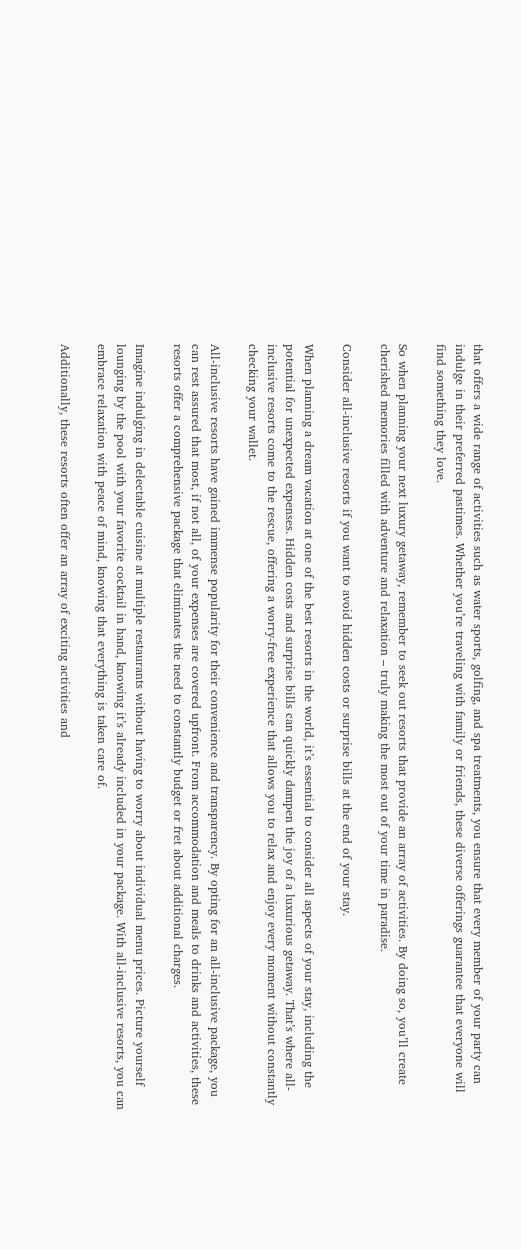that offers a wide range of activities such as water sports, golfing, and spa treatments, you ensure that every member of your party can indulge in their preferred pastimes. Whether you’re traveling with family or friends, these diverse offerings guarantee that everyone will find something they love.

So when planning your next luxury getaway, remember to seek out resorts that provide an array of activities. By doing so, you’ll create cherished memories filled with adventure and relaxation – truly making the most out of your time in paradise.

Consider all-inclusive resorts if you want to avoid hidden costs or surprise bills at the end of your stay.

When planning a dream vacation at one of the best resorts in the world, it’s essential to consider all aspects of your stay, including the potential for unexpected expenses. Hidden costs and surprise bills can quickly dampen the joy of a luxurious getaway. That’s where all-inclusive resorts come to the rescue, offering a worry-free experience that allows you to relax and enjoy every moment without constantly checking your wallet.

All-inclusive resorts have gained immense popularity for their convenience and transparency. By opting for an all-inclusive package, you can rest assured that most, if not all, of your expenses are covered upfront. From accommodation and meals to drinks and activities, these resorts offer a comprehensive package that eliminates the need to constantly budget or fret about additional charges.

Imagine indulging in delectable cuisine at multiple restaurants without having to worry about individual menu prices. Picture yourself lounging by the pool with your favorite cocktail in hand, knowing it’s already included in your package. With all-inclusive resorts, you can embrace relaxation with peace of mind, knowing that everything is taken care of.

Additionally, these resorts often offer an array of exciting activities and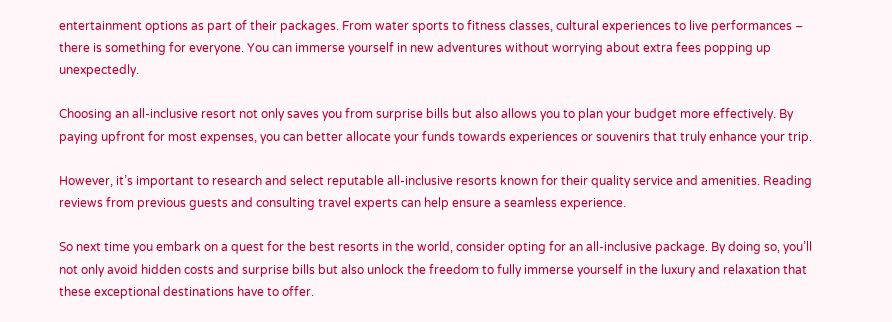entertainment options as part of their packages. From water sports to fitness classes, cultural experiences to live performances – there is something for everyone. You can immerse yourself in new adventures without worrying about extra fees popping up unexpectedly.

Choosing an all-inclusive resort not only saves you from surprise bills but also allows you to plan your budget more effectively. By paying upfront for most expenses, you can better allocate your funds towards experiences or souvenirs that truly enhance your trip.

However, it’s important to research and select reputable all-inclusive resorts known for their quality service and amenities. Reading reviews from previous guests and consulting travel experts can help ensure a seamless experience.

So next time you embark on a quest for the best resorts in the world, consider opting for an all-inclusive package. By doing so, you’ll not only avoid hidden costs and surprise bills but also unlock the freedom to fully immerse yourself in the luxury and relaxation that these exceptional destinations have to offer.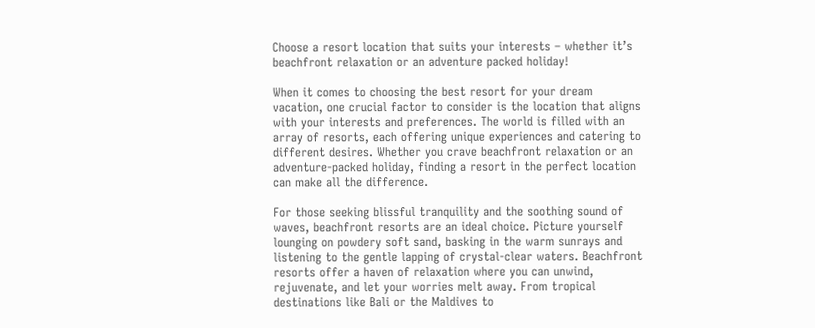Choose a resort location that suits your interests – whether it’s beachfront relaxation or an adventure packed holiday!

When it comes to choosing the best resort for your dream vacation, one crucial factor to consider is the location that aligns with your interests and preferences. The world is filled with an array of resorts, each offering unique experiences and catering to different desires. Whether you crave beachfront relaxation or an adventure-packed holiday, finding a resort in the perfect location can make all the difference.

For those seeking blissful tranquility and the soothing sound of waves, beachfront resorts are an ideal choice. Picture yourself lounging on powdery soft sand, basking in the warm sunrays and listening to the gentle lapping of crystal-clear waters. Beachfront resorts offer a haven of relaxation where you can unwind, rejuvenate, and let your worries melt away. From tropical destinations like Bali or the Maldives to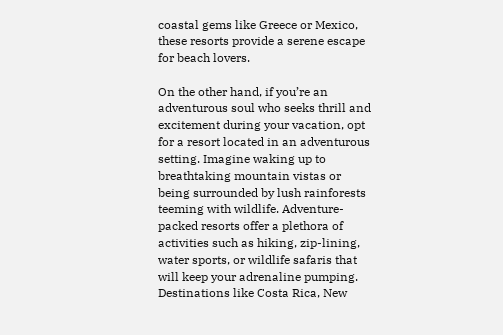coastal gems like Greece or Mexico, these resorts provide a serene escape for beach lovers.

On the other hand, if you’re an adventurous soul who seeks thrill and excitement during your vacation, opt for a resort located in an adventurous setting. Imagine waking up to breathtaking mountain vistas or being surrounded by lush rainforests teeming with wildlife. Adventure-packed resorts offer a plethora of activities such as hiking, zip-lining, water sports, or wildlife safaris that will keep your adrenaline pumping. Destinations like Costa Rica, New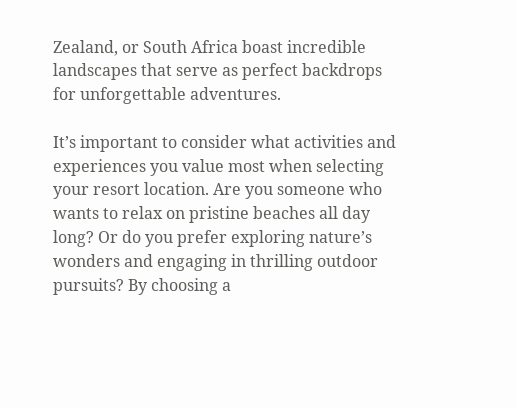Zealand, or South Africa boast incredible landscapes that serve as perfect backdrops for unforgettable adventures.

It’s important to consider what activities and experiences you value most when selecting your resort location. Are you someone who wants to relax on pristine beaches all day long? Or do you prefer exploring nature’s wonders and engaging in thrilling outdoor pursuits? By choosing a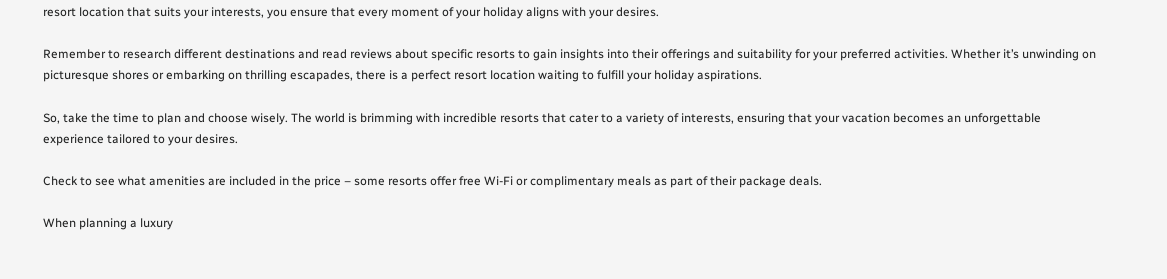resort location that suits your interests, you ensure that every moment of your holiday aligns with your desires.

Remember to research different destinations and read reviews about specific resorts to gain insights into their offerings and suitability for your preferred activities. Whether it’s unwinding on picturesque shores or embarking on thrilling escapades, there is a perfect resort location waiting to fulfill your holiday aspirations.

So, take the time to plan and choose wisely. The world is brimming with incredible resorts that cater to a variety of interests, ensuring that your vacation becomes an unforgettable experience tailored to your desires.

Check to see what amenities are included in the price – some resorts offer free Wi-Fi or complimentary meals as part of their package deals.

When planning a luxury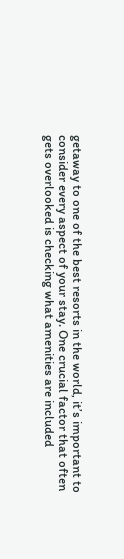getaway to one of the best resorts in the world, it’s important to consider every aspect of your stay. One crucial factor that often gets overlooked is checking what amenities are included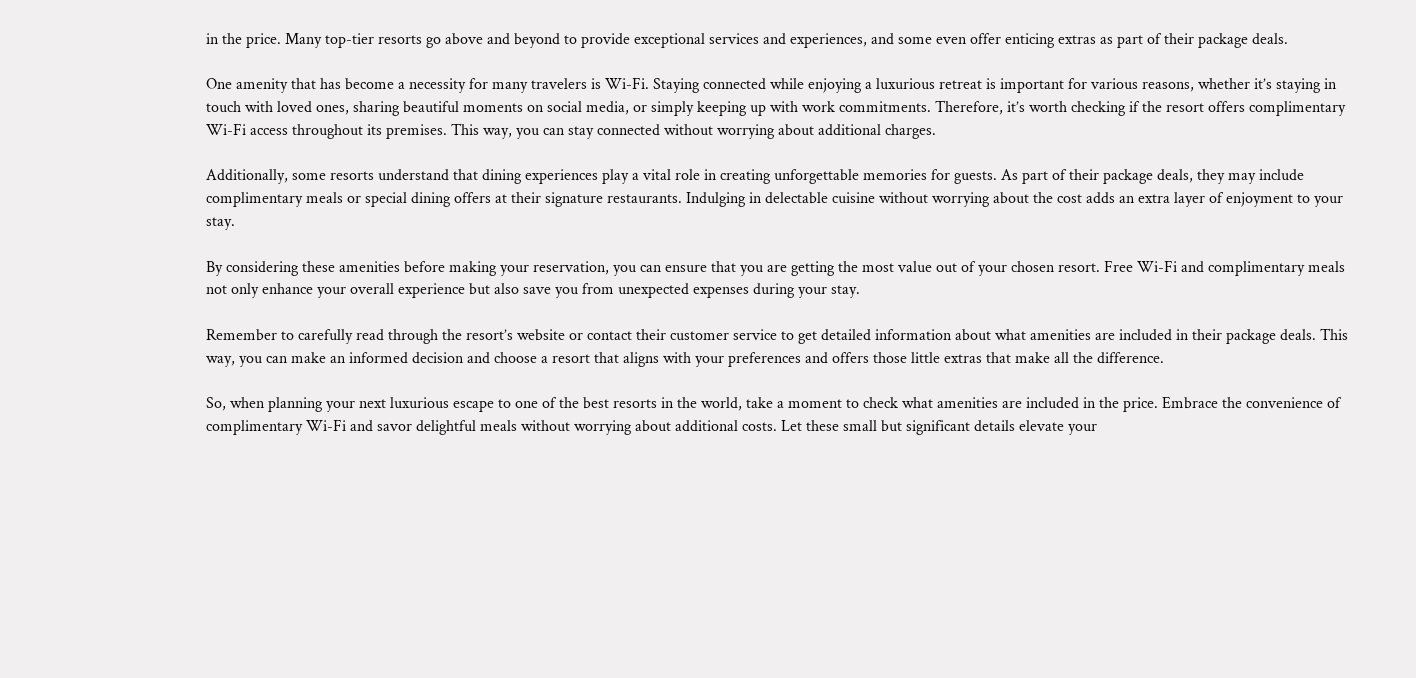in the price. Many top-tier resorts go above and beyond to provide exceptional services and experiences, and some even offer enticing extras as part of their package deals.

One amenity that has become a necessity for many travelers is Wi-Fi. Staying connected while enjoying a luxurious retreat is important for various reasons, whether it’s staying in touch with loved ones, sharing beautiful moments on social media, or simply keeping up with work commitments. Therefore, it’s worth checking if the resort offers complimentary Wi-Fi access throughout its premises. This way, you can stay connected without worrying about additional charges.

Additionally, some resorts understand that dining experiences play a vital role in creating unforgettable memories for guests. As part of their package deals, they may include complimentary meals or special dining offers at their signature restaurants. Indulging in delectable cuisine without worrying about the cost adds an extra layer of enjoyment to your stay.

By considering these amenities before making your reservation, you can ensure that you are getting the most value out of your chosen resort. Free Wi-Fi and complimentary meals not only enhance your overall experience but also save you from unexpected expenses during your stay.

Remember to carefully read through the resort’s website or contact their customer service to get detailed information about what amenities are included in their package deals. This way, you can make an informed decision and choose a resort that aligns with your preferences and offers those little extras that make all the difference.

So, when planning your next luxurious escape to one of the best resorts in the world, take a moment to check what amenities are included in the price. Embrace the convenience of complimentary Wi-Fi and savor delightful meals without worrying about additional costs. Let these small but significant details elevate your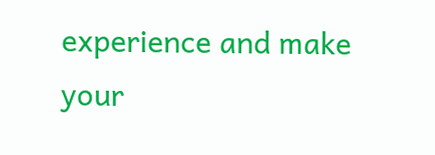experience and make your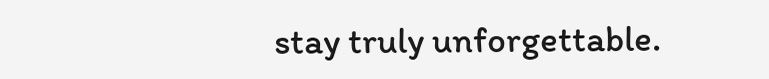stay truly unforgettable.